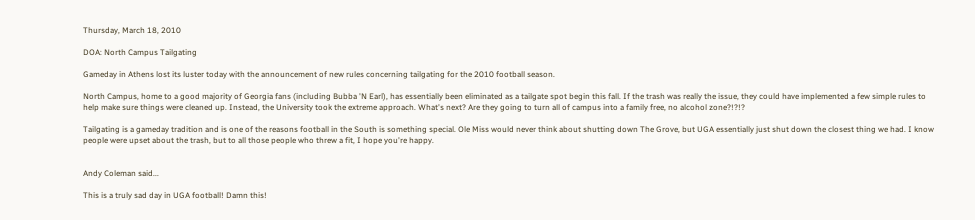Thursday, March 18, 2010

DOA: North Campus Tailgating

Gameday in Athens lost its luster today with the announcement of new rules concerning tailgating for the 2010 football season.

North Campus, home to a good majority of Georgia fans (including Bubba 'N Earl), has essentially been eliminated as a tailgate spot begin this fall. If the trash was really the issue, they could have implemented a few simple rules to help make sure things were cleaned up. Instead, the University took the extreme approach. What's next? Are they going to turn all of campus into a family free, no alcohol zone?!?!?

Tailgating is a gameday tradition and is one of the reasons football in the South is something special. Ole Miss would never think about shutting down The Grove, but UGA essentially just shut down the closest thing we had. I know people were upset about the trash, but to all those people who threw a fit, I hope you're happy.


Andy Coleman said...

This is a truly sad day in UGA football! Damn this!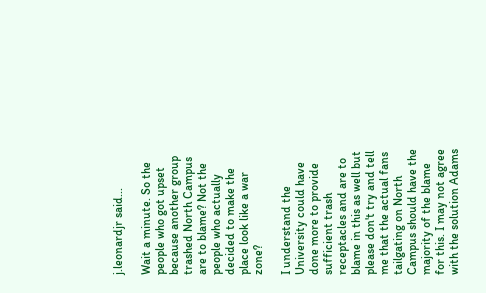j.leonardjr said...

Wait a minute. So the people who got upset because another group trashed North Campus are to blame? Not the people who actually decided to make the place look like a war zone?

I understand the University could have done more to provide sufficient trash receptacles and are to blame in this as well but please don't try and tell me that the actual fans tailgating on North Campus should have the majority of the blame for this. I may not agree with the solution Adams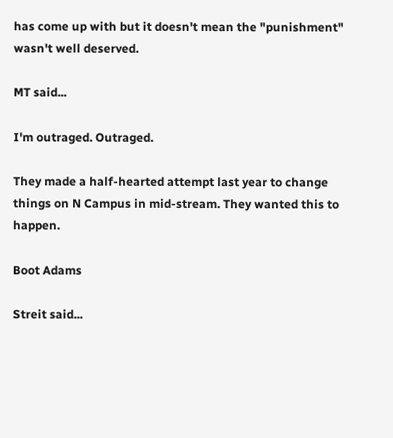has come up with but it doesn't mean the "punishment" wasn't well deserved.

MT said...

I'm outraged. Outraged.

They made a half-hearted attempt last year to change things on N Campus in mid-stream. They wanted this to happen.

Boot Adams

Streit said...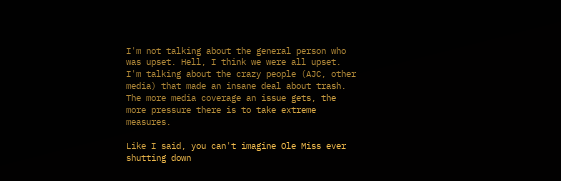I'm not talking about the general person who was upset. Hell, I think we were all upset. I'm talking about the crazy people (AJC, other media) that made an insane deal about trash. The more media coverage an issue gets, the more pressure there is to take extreme measures.

Like I said, you can't imagine Ole Miss ever shutting down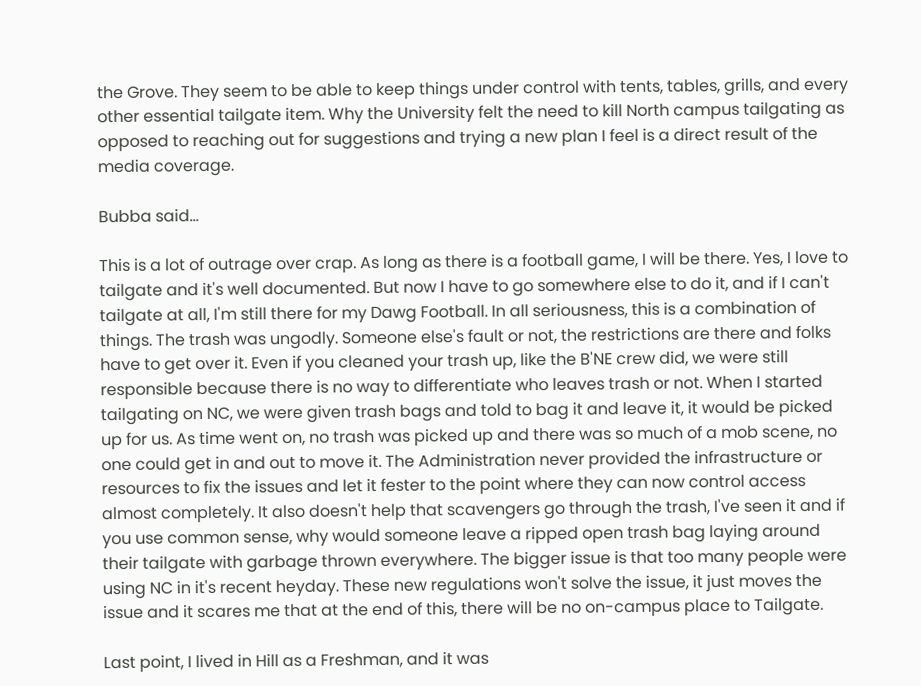the Grove. They seem to be able to keep things under control with tents, tables, grills, and every other essential tailgate item. Why the University felt the need to kill North campus tailgating as opposed to reaching out for suggestions and trying a new plan I feel is a direct result of the media coverage.

Bubba said...

This is a lot of outrage over crap. As long as there is a football game, I will be there. Yes, I love to tailgate and it's well documented. But now I have to go somewhere else to do it, and if I can't tailgate at all, I'm still there for my Dawg Football. In all seriousness, this is a combination of things. The trash was ungodly. Someone else's fault or not, the restrictions are there and folks have to get over it. Even if you cleaned your trash up, like the B'NE crew did, we were still responsible because there is no way to differentiate who leaves trash or not. When I started tailgating on NC, we were given trash bags and told to bag it and leave it, it would be picked up for us. As time went on, no trash was picked up and there was so much of a mob scene, no one could get in and out to move it. The Administration never provided the infrastructure or resources to fix the issues and let it fester to the point where they can now control access almost completely. It also doesn't help that scavengers go through the trash, I've seen it and if you use common sense, why would someone leave a ripped open trash bag laying around their tailgate with garbage thrown everywhere. The bigger issue is that too many people were using NC in it's recent heyday. These new regulations won't solve the issue, it just moves the issue and it scares me that at the end of this, there will be no on-campus place to Tailgate.

Last point, I lived in Hill as a Freshman, and it was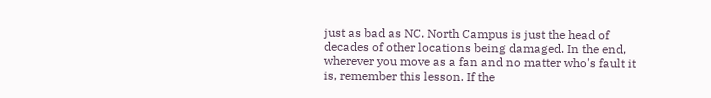just as bad as NC. North Campus is just the head of decades of other locations being damaged. In the end, wherever you move as a fan and no matter who's fault it is, remember this lesson. If the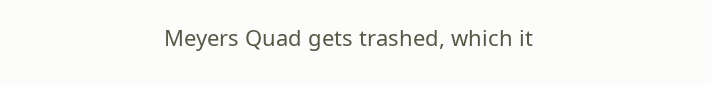Meyers Quad gets trashed, which it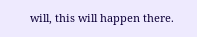will, this will happen there.